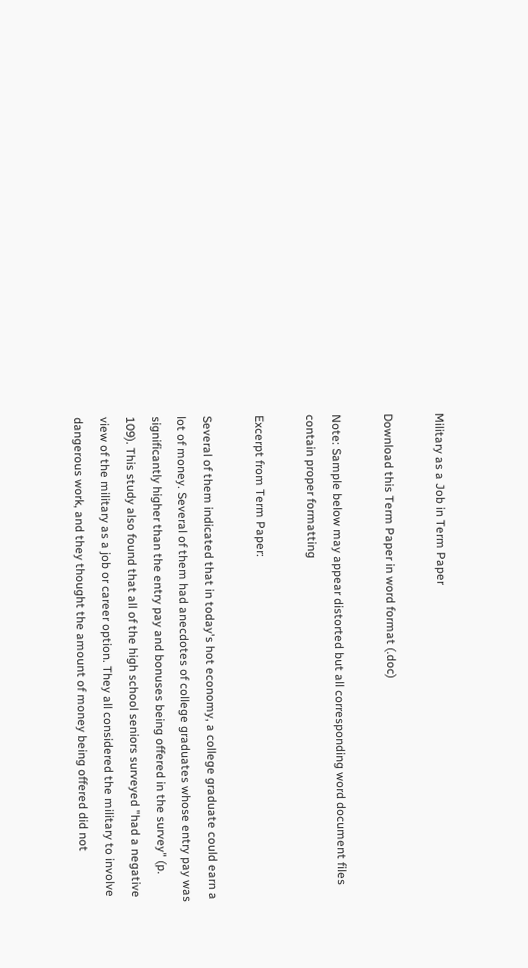Military as a Job in Term Paper

Download this Term Paper in word format (.doc)

Note: Sample below may appear distorted but all corresponding word document files contain proper formatting

Excerpt from Term Paper:

Several of them indicated that in today's hot economy, a college graduate could earn a lot of money. Several of them had anecdotes of college graduates whose entry pay was significantly higher than the entry pay and bonuses being offered in the survey" (p. 109). This study also found that all of the high school seniors surveyed "had a negative view of the military as a job or career option. They all considered the military to involve dangerous work, and they thought the amount of money being offered did not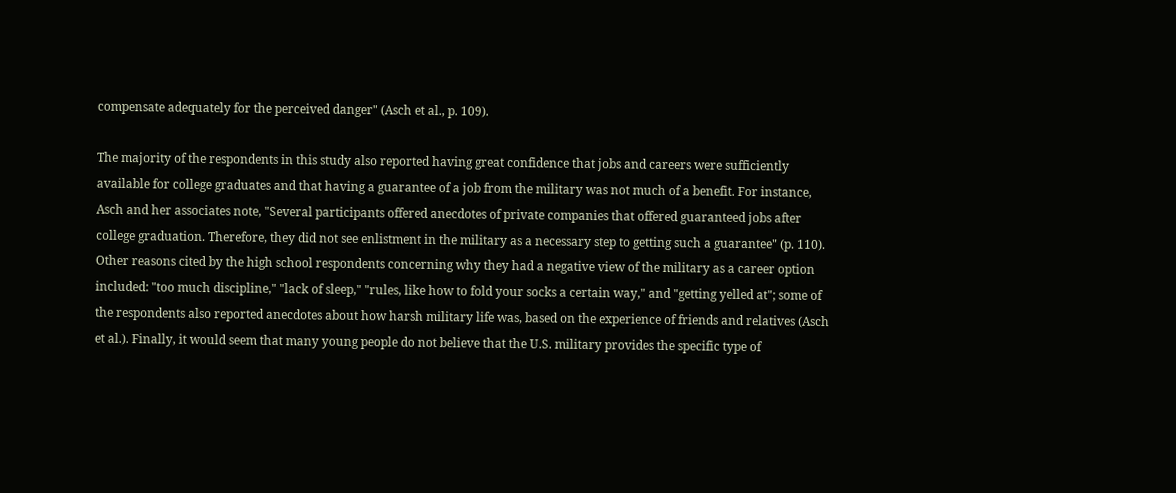compensate adequately for the perceived danger" (Asch et al., p. 109).

The majority of the respondents in this study also reported having great confidence that jobs and careers were sufficiently available for college graduates and that having a guarantee of a job from the military was not much of a benefit. For instance, Asch and her associates note, "Several participants offered anecdotes of private companies that offered guaranteed jobs after college graduation. Therefore, they did not see enlistment in the military as a necessary step to getting such a guarantee" (p. 110). Other reasons cited by the high school respondents concerning why they had a negative view of the military as a career option included: "too much discipline," "lack of sleep," "rules, like how to fold your socks a certain way," and "getting yelled at"; some of the respondents also reported anecdotes about how harsh military life was, based on the experience of friends and relatives (Asch et al.). Finally, it would seem that many young people do not believe that the U.S. military provides the specific type of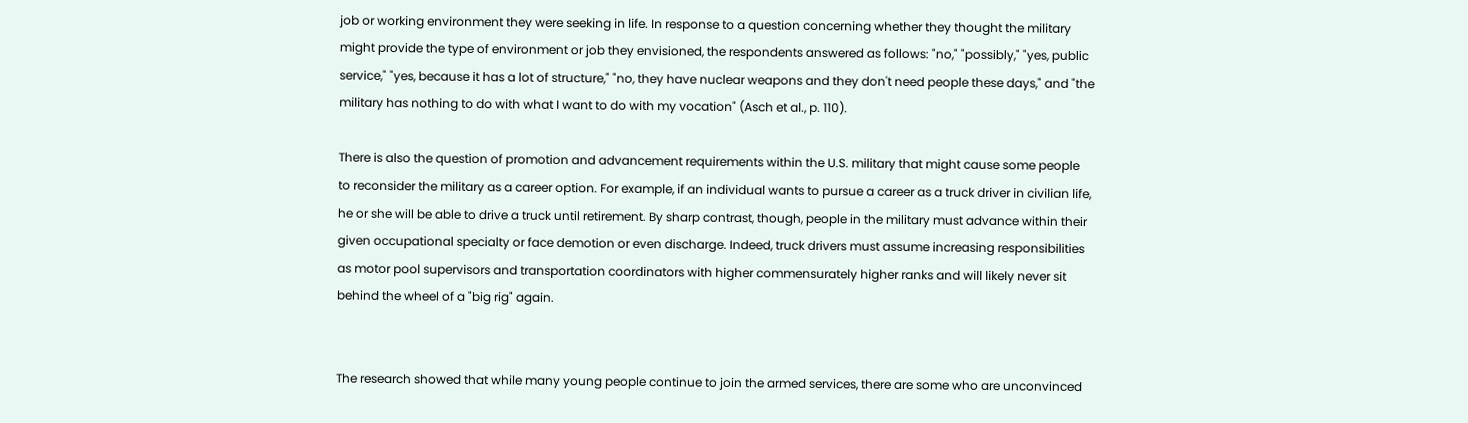job or working environment they were seeking in life. In response to a question concerning whether they thought the military might provide the type of environment or job they envisioned, the respondents answered as follows: "no," "possibly," "yes, public service," "yes, because it has a lot of structure," "no, they have nuclear weapons and they don't need people these days," and "the military has nothing to do with what I want to do with my vocation" (Asch et al., p. 110).

There is also the question of promotion and advancement requirements within the U.S. military that might cause some people to reconsider the military as a career option. For example, if an individual wants to pursue a career as a truck driver in civilian life, he or she will be able to drive a truck until retirement. By sharp contrast, though, people in the military must advance within their given occupational specialty or face demotion or even discharge. Indeed, truck drivers must assume increasing responsibilities as motor pool supervisors and transportation coordinators with higher commensurately higher ranks and will likely never sit behind the wheel of a "big rig" again.


The research showed that while many young people continue to join the armed services, there are some who are unconvinced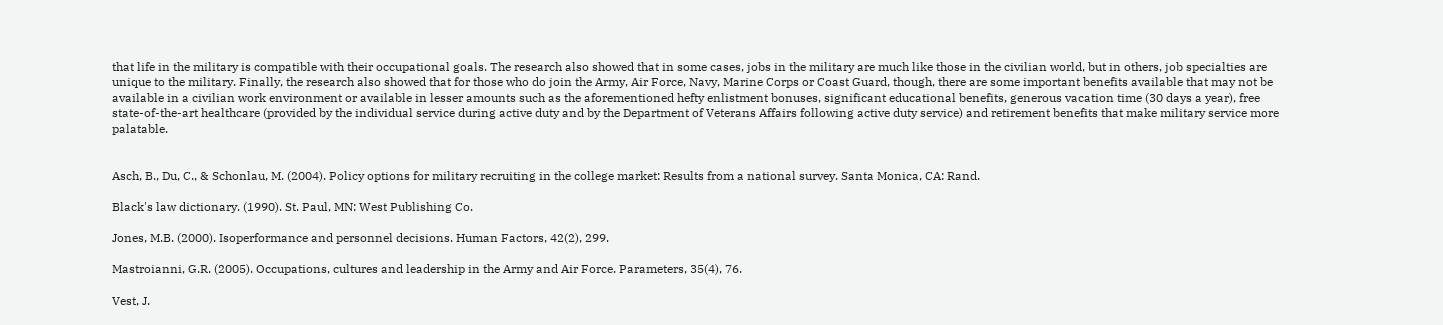that life in the military is compatible with their occupational goals. The research also showed that in some cases, jobs in the military are much like those in the civilian world, but in others, job specialties are unique to the military. Finally, the research also showed that for those who do join the Army, Air Force, Navy, Marine Corps or Coast Guard, though, there are some important benefits available that may not be available in a civilian work environment or available in lesser amounts such as the aforementioned hefty enlistment bonuses, significant educational benefits, generous vacation time (30 days a year), free state-of-the-art healthcare (provided by the individual service during active duty and by the Department of Veterans Affairs following active duty service) and retirement benefits that make military service more palatable.


Asch, B., Du, C., & Schonlau, M. (2004). Policy options for military recruiting in the college market: Results from a national survey. Santa Monica, CA: Rand.

Black's law dictionary. (1990). St. Paul, MN: West Publishing Co.

Jones, M.B. (2000). Isoperformance and personnel decisions. Human Factors, 42(2), 299.

Mastroianni, G.R. (2005). Occupations, cultures and leadership in the Army and Air Force. Parameters, 35(4), 76.

Vest, J.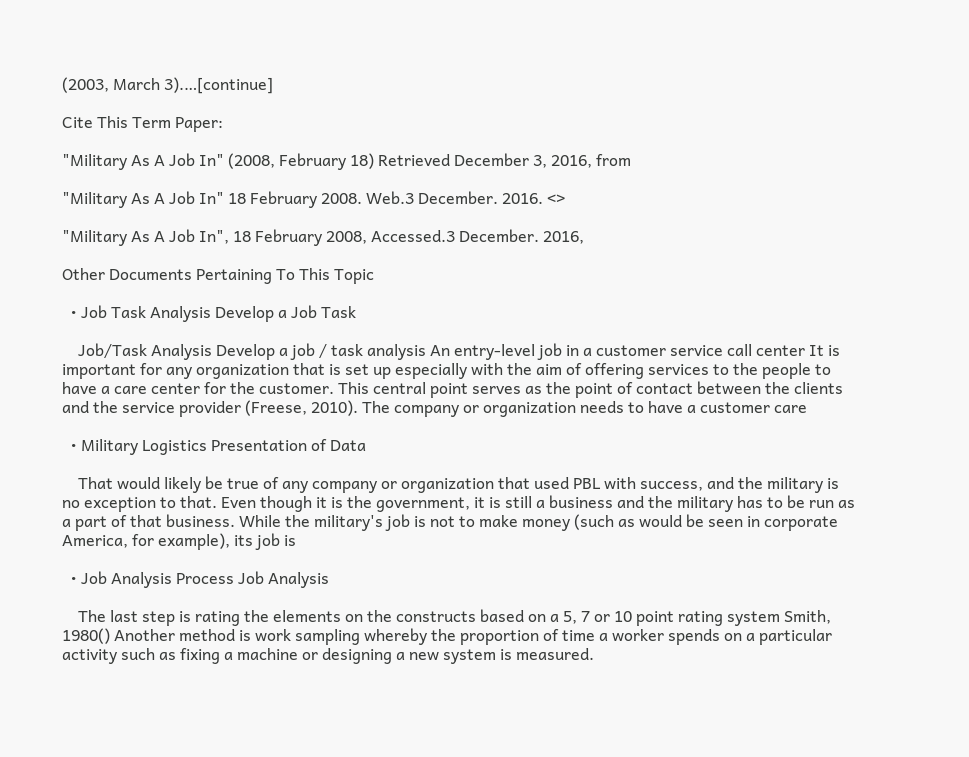(2003, March 3).…[continue]

Cite This Term Paper:

"Military As A Job In" (2008, February 18) Retrieved December 3, 2016, from

"Military As A Job In" 18 February 2008. Web.3 December. 2016. <>

"Military As A Job In", 18 February 2008, Accessed.3 December. 2016,

Other Documents Pertaining To This Topic

  • Job Task Analysis Develop a Job Task

    Job/Task Analysis Develop a job / task analysis An entry-level job in a customer service call center It is important for any organization that is set up especially with the aim of offering services to the people to have a care center for the customer. This central point serves as the point of contact between the clients and the service provider (Freese, 2010). The company or organization needs to have a customer care

  • Military Logistics Presentation of Data

    That would likely be true of any company or organization that used PBL with success, and the military is no exception to that. Even though it is the government, it is still a business and the military has to be run as a part of that business. While the military's job is not to make money (such as would be seen in corporate America, for example), its job is

  • Job Analysis Process Job Analysis

    The last step is rating the elements on the constructs based on a 5, 7 or 10 point rating system Smith, 1980() Another method is work sampling whereby the proportion of time a worker spends on a particular activity such as fixing a machine or designing a new system is measured.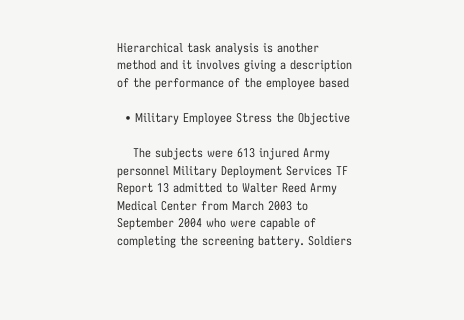Hierarchical task analysis is another method and it involves giving a description of the performance of the employee based

  • Military Employee Stress the Objective

    The subjects were 613 injured Army personnel Military Deployment Services TF Report 13 admitted to Walter Reed Army Medical Center from March 2003 to September 2004 who were capable of completing the screening battery. Soldiers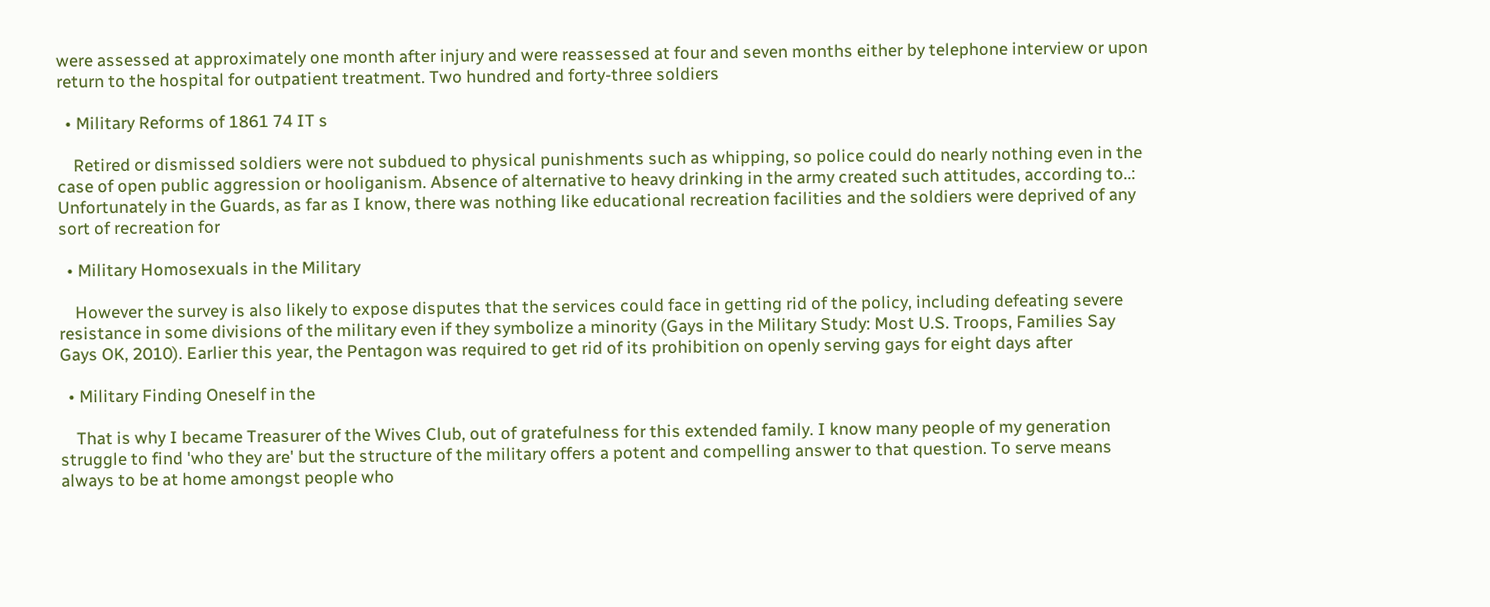were assessed at approximately one month after injury and were reassessed at four and seven months either by telephone interview or upon return to the hospital for outpatient treatment. Two hundred and forty-three soldiers

  • Military Reforms of 1861 74 IT s

    Retired or dismissed soldiers were not subdued to physical punishments such as whipping, so police could do nearly nothing even in the case of open public aggression or hooliganism. Absence of alternative to heavy drinking in the army created such attitudes, according to..: Unfortunately in the Guards, as far as I know, there was nothing like educational recreation facilities and the soldiers were deprived of any sort of recreation for

  • Military Homosexuals in the Military

    However the survey is also likely to expose disputes that the services could face in getting rid of the policy, including defeating severe resistance in some divisions of the military even if they symbolize a minority (Gays in the Military Study: Most U.S. Troops, Families Say Gays OK, 2010). Earlier this year, the Pentagon was required to get rid of its prohibition on openly serving gays for eight days after

  • Military Finding Oneself in the

    That is why I became Treasurer of the Wives Club, out of gratefulness for this extended family. I know many people of my generation struggle to find 'who they are' but the structure of the military offers a potent and compelling answer to that question. To serve means always to be at home amongst people who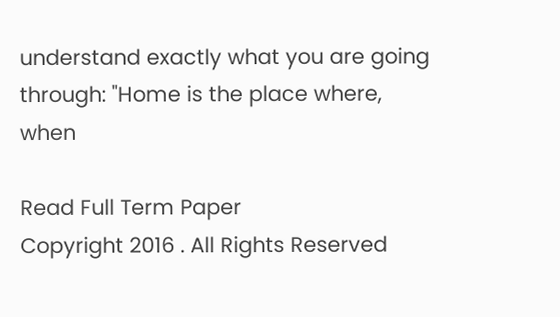understand exactly what you are going through: "Home is the place where, when

Read Full Term Paper
Copyright 2016 . All Rights Reserved